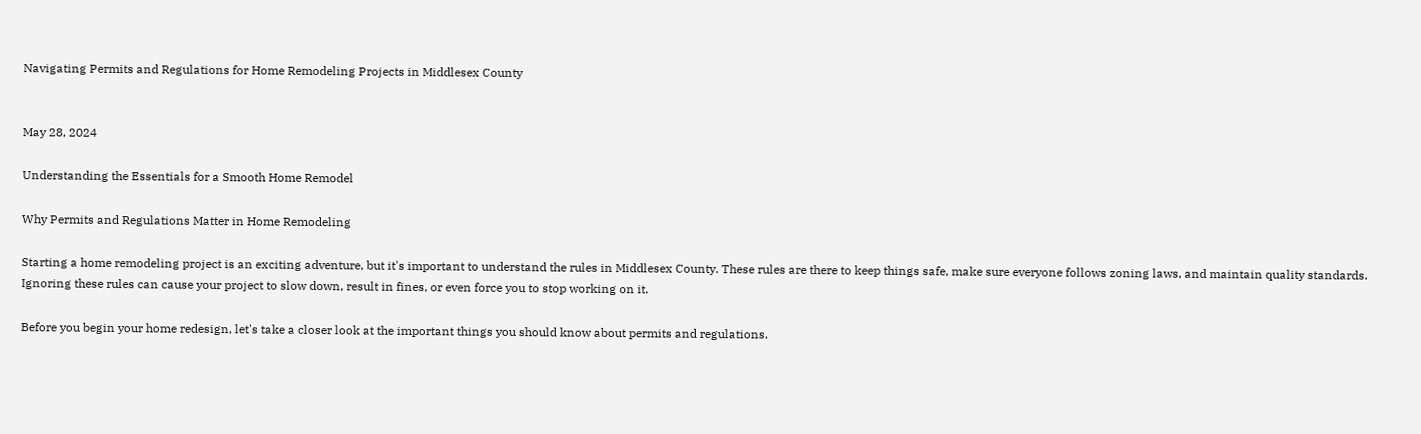Navigating Permits and Regulations for Home Remodeling Projects in Middlesex County


May 28, 2024

Understanding the Essentials for a Smooth Home Remodel

Why Permits and Regulations Matter in Home Remodeling

Starting a home remodeling project is an exciting adventure, but it's important to understand the rules in Middlesex County. These rules are there to keep things safe, make sure everyone follows zoning laws, and maintain quality standards. Ignoring these rules can cause your project to slow down, result in fines, or even force you to stop working on it.

Before you begin your home redesign, let's take a closer look at the important things you should know about permits and regulations.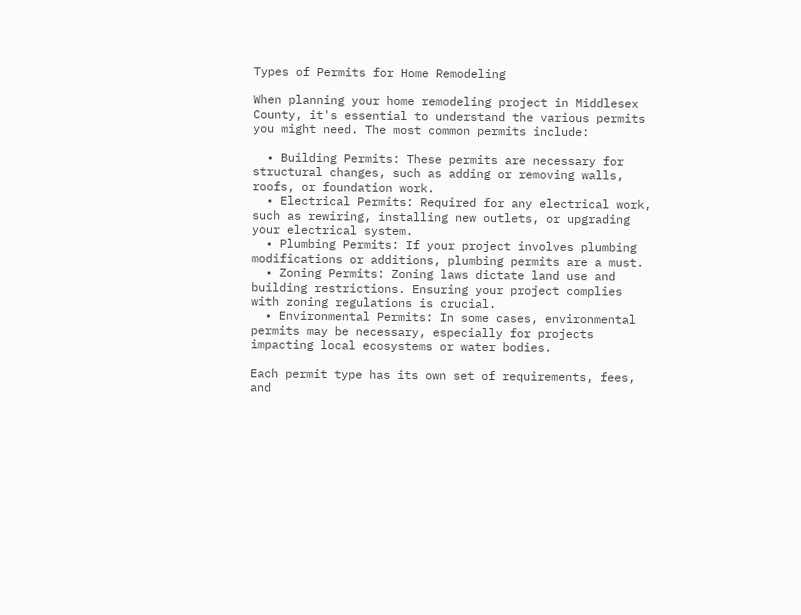Types of Permits for Home Remodeling

When planning your home remodeling project in Middlesex County, it's essential to understand the various permits you might need. The most common permits include:

  • Building Permits: These permits are necessary for structural changes, such as adding or removing walls, roofs, or foundation work.
  • Electrical Permits: Required for any electrical work, such as rewiring, installing new outlets, or upgrading your electrical system.
  • Plumbing Permits: If your project involves plumbing modifications or additions, plumbing permits are a must.
  • Zoning Permits: Zoning laws dictate land use and building restrictions. Ensuring your project complies with zoning regulations is crucial.
  • Environmental Permits: In some cases, environmental permits may be necessary, especially for projects impacting local ecosystems or water bodies.

Each permit type has its own set of requirements, fees, and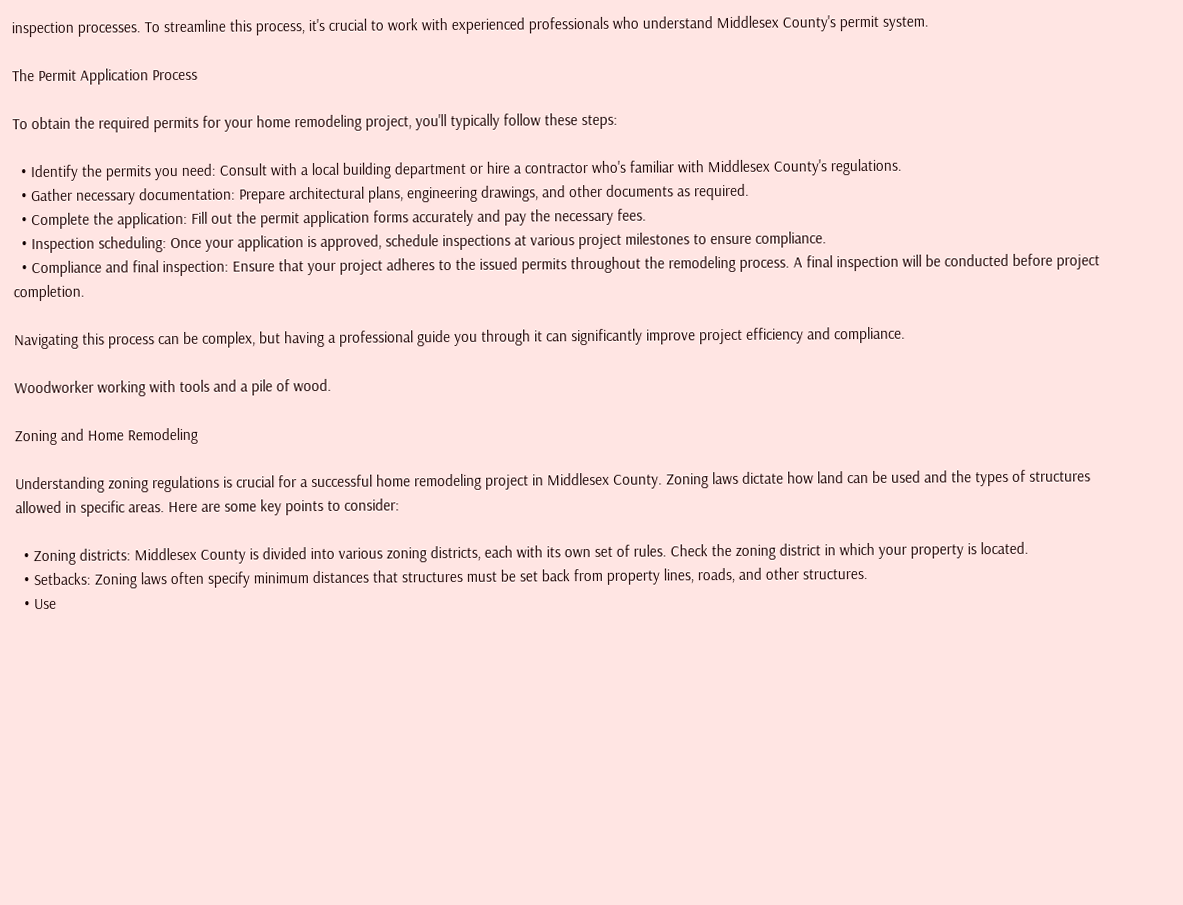inspection processes. To streamline this process, it's crucial to work with experienced professionals who understand Middlesex County's permit system.

The Permit Application Process

To obtain the required permits for your home remodeling project, you'll typically follow these steps:

  • Identify the permits you need: Consult with a local building department or hire a contractor who's familiar with Middlesex County's regulations.
  • Gather necessary documentation: Prepare architectural plans, engineering drawings, and other documents as required.
  • Complete the application: Fill out the permit application forms accurately and pay the necessary fees.
  • Inspection scheduling: Once your application is approved, schedule inspections at various project milestones to ensure compliance.
  • Compliance and final inspection: Ensure that your project adheres to the issued permits throughout the remodeling process. A final inspection will be conducted before project completion.

Navigating this process can be complex, but having a professional guide you through it can significantly improve project efficiency and compliance.

Woodworker working with tools and a pile of wood.

Zoning and Home Remodeling

Understanding zoning regulations is crucial for a successful home remodeling project in Middlesex County. Zoning laws dictate how land can be used and the types of structures allowed in specific areas. Here are some key points to consider:

  • Zoning districts: Middlesex County is divided into various zoning districts, each with its own set of rules. Check the zoning district in which your property is located.
  • Setbacks: Zoning laws often specify minimum distances that structures must be set back from property lines, roads, and other structures.
  • Use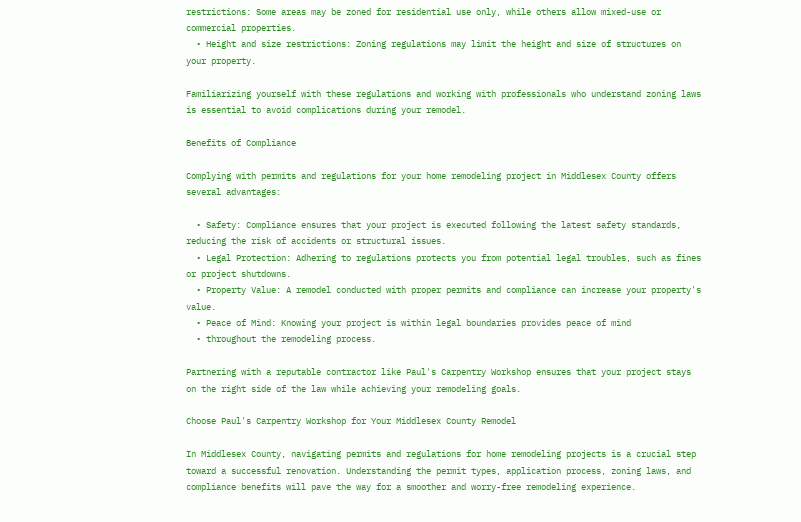restrictions: Some areas may be zoned for residential use only, while others allow mixed-use or commercial properties.
  • Height and size restrictions: Zoning regulations may limit the height and size of structures on your property.

Familiarizing yourself with these regulations and working with professionals who understand zoning laws is essential to avoid complications during your remodel.

Benefits of Compliance

Complying with permits and regulations for your home remodeling project in Middlesex County offers several advantages:

  • Safety: Compliance ensures that your project is executed following the latest safety standards, reducing the risk of accidents or structural issues.
  • Legal Protection: Adhering to regulations protects you from potential legal troubles, such as fines or project shutdowns.
  • Property Value: A remodel conducted with proper permits and compliance can increase your property's value.
  • Peace of Mind: Knowing your project is within legal boundaries provides peace of mind
  • throughout the remodeling process.

Partnering with a reputable contractor like Paul's Carpentry Workshop ensures that your project stays on the right side of the law while achieving your remodeling goals.

Choose Paul's Carpentry Workshop for Your Middlesex County Remodel

In Middlesex County, navigating permits and regulations for home remodeling projects is a crucial step toward a successful renovation. Understanding the permit types, application process, zoning laws, and compliance benefits will pave the way for a smoother and worry-free remodeling experience.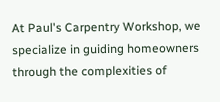At Paul's Carpentry Workshop, we specialize in guiding homeowners through the complexities of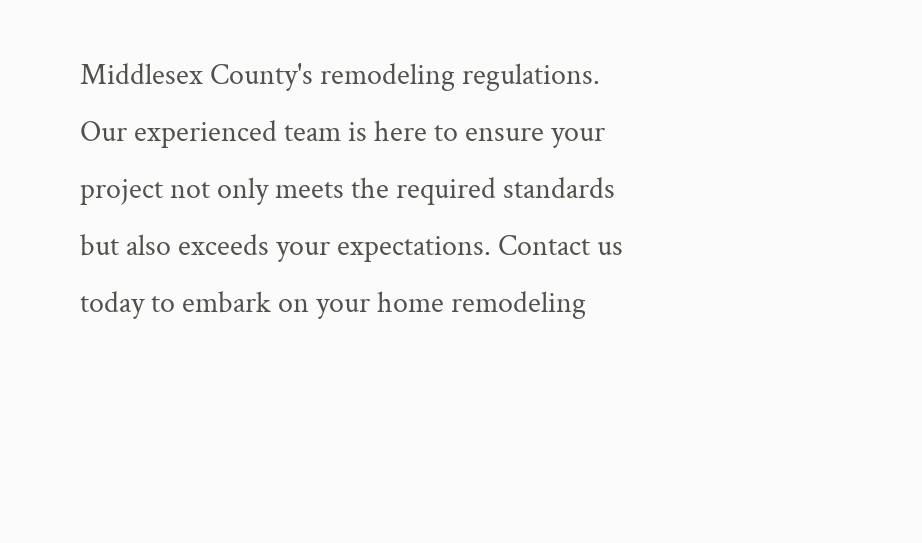Middlesex County's remodeling regulations. Our experienced team is here to ensure your project not only meets the required standards but also exceeds your expectations. Contact us today to embark on your home remodeling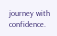journey with confidence.